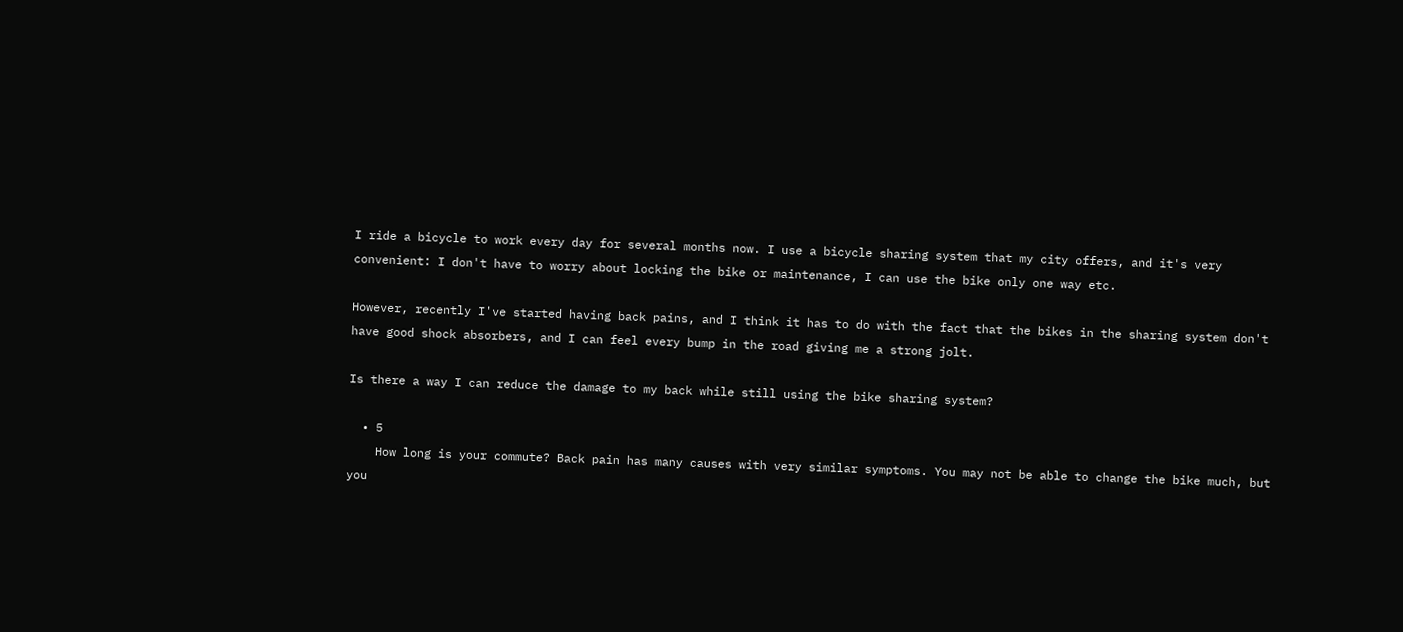I ride a bicycle to work every day for several months now. I use a bicycle sharing system that my city offers, and it's very convenient: I don't have to worry about locking the bike or maintenance, I can use the bike only one way etc.

However, recently I've started having back pains, and I think it has to do with the fact that the bikes in the sharing system don't have good shock absorbers, and I can feel every bump in the road giving me a strong jolt.

Is there a way I can reduce the damage to my back while still using the bike sharing system?

  • 5
    How long is your commute? Back pain has many causes with very similar symptoms. You may not be able to change the bike much, but you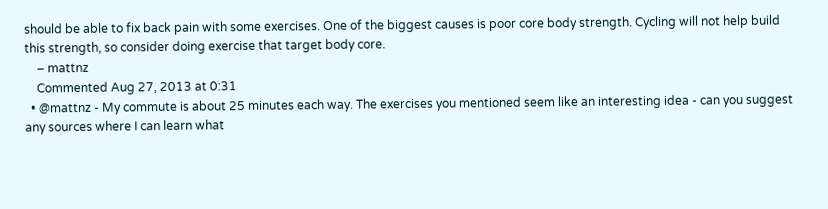should be able to fix back pain with some exercises. One of the biggest causes is poor core body strength. Cycling will not help build this strength, so consider doing exercise that target body core.
    – mattnz
    Commented Aug 27, 2013 at 0:31
  • @mattnz - My commute is about 25 minutes each way. The exercises you mentioned seem like an interesting idea - can you suggest any sources where I can learn what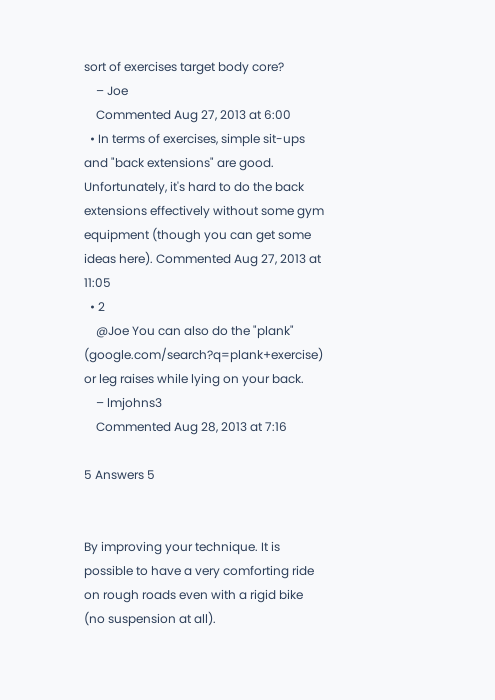sort of exercises target body core?
    – Joe
    Commented Aug 27, 2013 at 6:00
  • In terms of exercises, simple sit-ups and "back extensions" are good. Unfortunately, it's hard to do the back extensions effectively without some gym equipment (though you can get some ideas here). Commented Aug 27, 2013 at 11:05
  • 2
    @Joe You can also do the "plank" (google.com/search?q=plank+exercise) or leg raises while lying on your back.
    – lmjohns3
    Commented Aug 28, 2013 at 7:16

5 Answers 5


By improving your technique. It is possible to have a very comforting ride on rough roads even with a rigid bike (no suspension at all).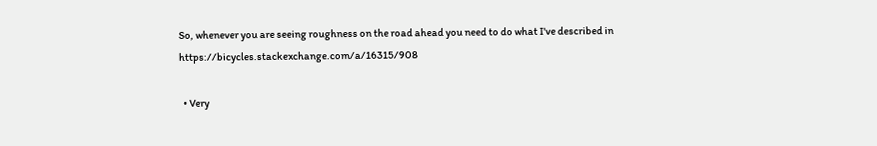So, whenever you are seeing roughness on the road ahead you need to do what I've described in https://bicycles.stackexchange.com/a/16315/908

  • Very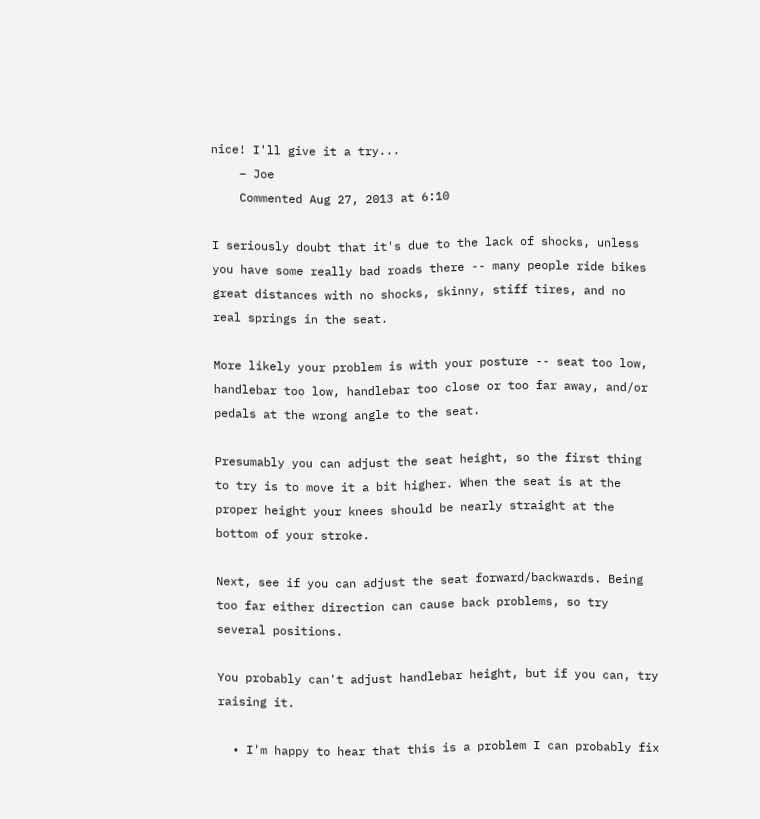nice! I'll give it a try...
    – Joe
    Commented Aug 27, 2013 at 6:10

I seriously doubt that it's due to the lack of shocks, unless you have some really bad roads there -- many people ride bikes great distances with no shocks, skinny, stiff tires, and no real springs in the seat.

More likely your problem is with your posture -- seat too low, handlebar too low, handlebar too close or too far away, and/or pedals at the wrong angle to the seat.

Presumably you can adjust the seat height, so the first thing to try is to move it a bit higher. When the seat is at the proper height your knees should be nearly straight at the bottom of your stroke.

Next, see if you can adjust the seat forward/backwards. Being too far either direction can cause back problems, so try several positions.

You probably can't adjust handlebar height, but if you can, try raising it.

  • I'm happy to hear that this is a problem I can probably fix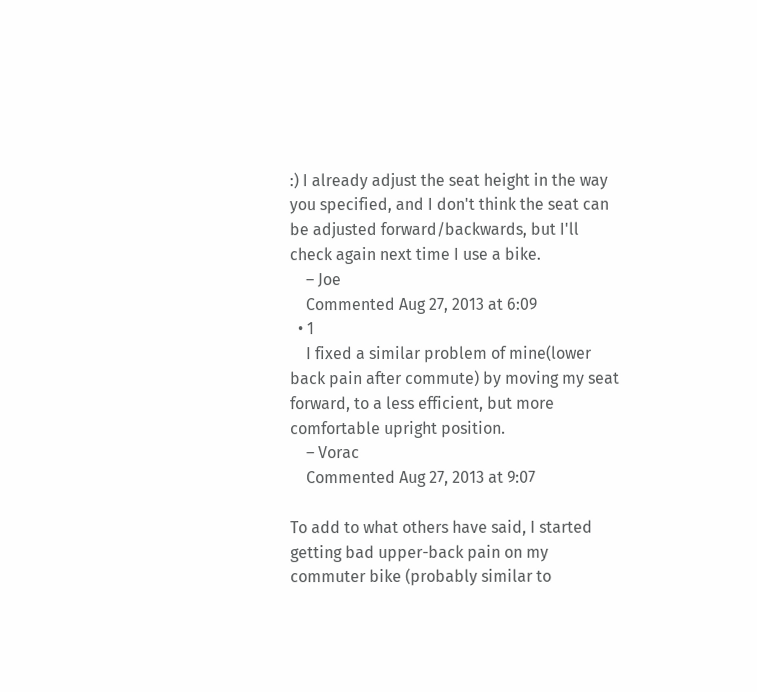:) I already adjust the seat height in the way you specified, and I don't think the seat can be adjusted forward/backwards, but I'll check again next time I use a bike.
    – Joe
    Commented Aug 27, 2013 at 6:09
  • 1
    I fixed a similar problem of mine(lower back pain after commute) by moving my seat forward, to a less efficient, but more comfortable upright position.
    – Vorac
    Commented Aug 27, 2013 at 9:07

To add to what others have said, I started getting bad upper-back pain on my commuter bike (probably similar to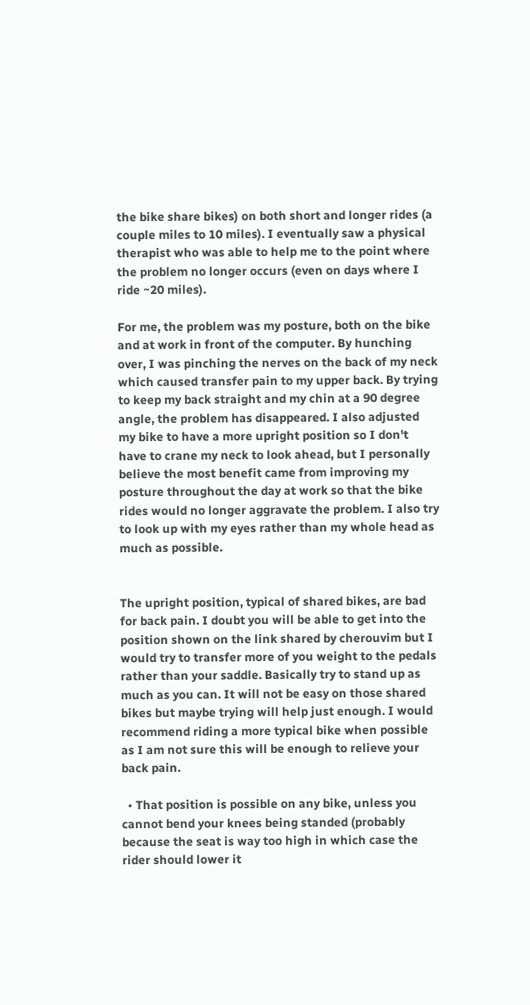the bike share bikes) on both short and longer rides (a couple miles to 10 miles). I eventually saw a physical therapist who was able to help me to the point where the problem no longer occurs (even on days where I ride ~20 miles).

For me, the problem was my posture, both on the bike and at work in front of the computer. By hunching over, I was pinching the nerves on the back of my neck which caused transfer pain to my upper back. By trying to keep my back straight and my chin at a 90 degree angle, the problem has disappeared. I also adjusted my bike to have a more upright position so I don't have to crane my neck to look ahead, but I personally believe the most benefit came from improving my posture throughout the day at work so that the bike rides would no longer aggravate the problem. I also try to look up with my eyes rather than my whole head as much as possible.


The upright position, typical of shared bikes, are bad for back pain. I doubt you will be able to get into the position shown on the link shared by cherouvim but I would try to transfer more of you weight to the pedals rather than your saddle. Basically try to stand up as much as you can. It will not be easy on those shared bikes but maybe trying will help just enough. I would recommend riding a more typical bike when possible as I am not sure this will be enough to relieve your back pain.

  • That position is possible on any bike, unless you cannot bend your knees being standed (probably because the seat is way too high in which case the rider should lower it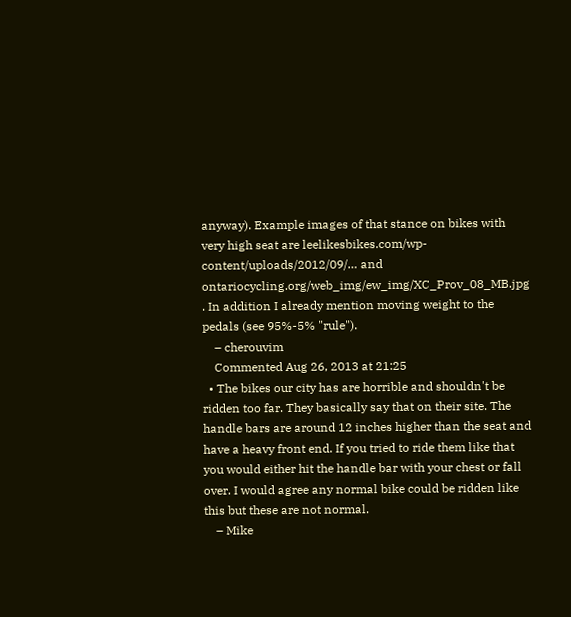anyway). Example images of that stance on bikes with very high seat are leelikesbikes.com/wp-content/uploads/2012/09/… and ontariocycling.org/web_img/ew_img/XC_Prov_08_MB.jpg . In addition I already mention moving weight to the pedals (see 95%-5% "rule").
    – cherouvim
    Commented Aug 26, 2013 at 21:25
  • The bikes our city has are horrible and shouldn't be ridden too far. They basically say that on their site. The handle bars are around 12 inches higher than the seat and have a heavy front end. If you tried to ride them like that you would either hit the handle bar with your chest or fall over. I would agree any normal bike could be ridden like this but these are not normal.
    – Mike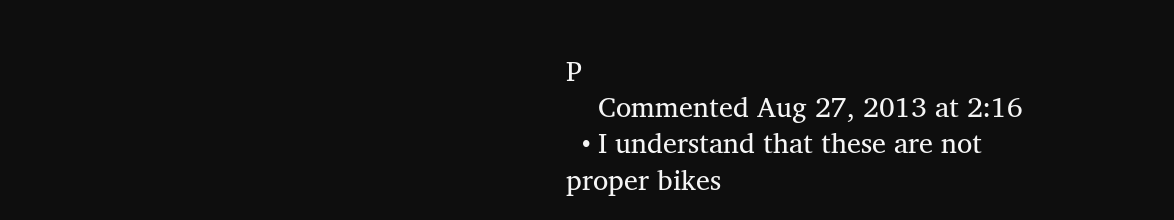P
    Commented Aug 27, 2013 at 2:16
  • I understand that these are not proper bikes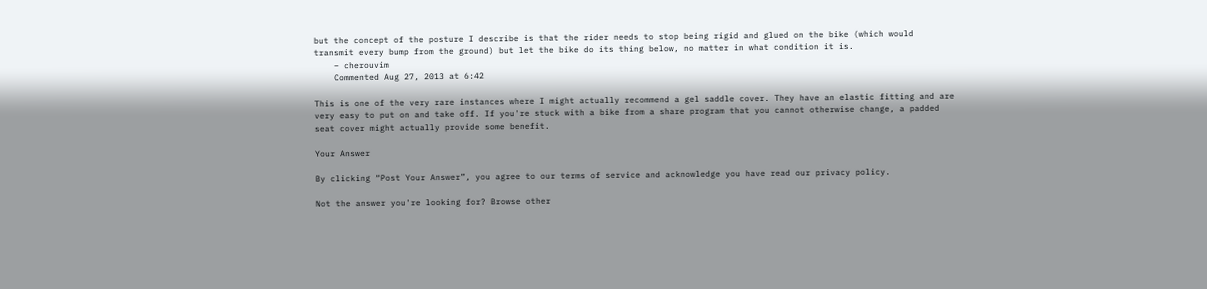but the concept of the posture I describe is that the rider needs to stop being rigid and glued on the bike (which would transmit every bump from the ground) but let the bike do its thing below, no matter in what condition it is.
    – cherouvim
    Commented Aug 27, 2013 at 6:42

This is one of the very rare instances where I might actually recommend a gel saddle cover. They have an elastic fitting and are very easy to put on and take off. If you're stuck with a bike from a share program that you cannot otherwise change, a padded seat cover might actually provide some benefit.

Your Answer

By clicking “Post Your Answer”, you agree to our terms of service and acknowledge you have read our privacy policy.

Not the answer you're looking for? Browse other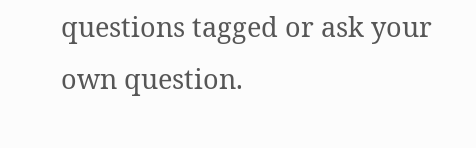questions tagged or ask your own question.